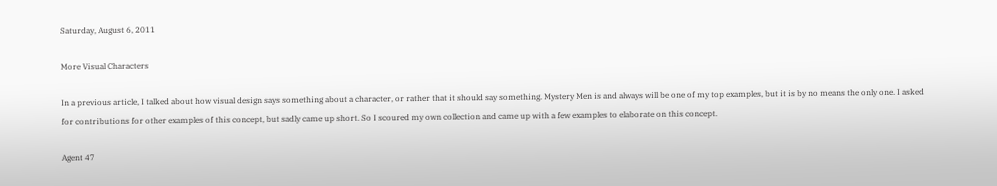Saturday, August 6, 2011

More Visual Characters

In a previous article, I talked about how visual design says something about a character, or rather that it should say something. Mystery Men is and always will be one of my top examples, but it is by no means the only one. I asked for contributions for other examples of this concept, but sadly came up short. So I scoured my own collection and came up with a few examples to elaborate on this concept.

Agent 47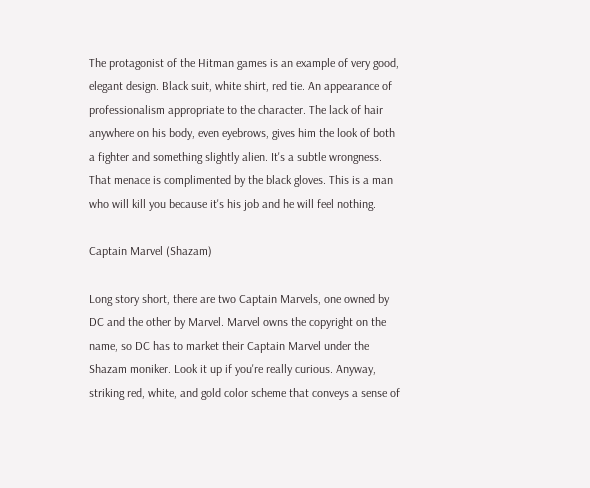The protagonist of the Hitman games is an example of very good, elegant design. Black suit, white shirt, red tie. An appearance of professionalism appropriate to the character. The lack of hair anywhere on his body, even eyebrows, gives him the look of both a fighter and something slightly alien. It's a subtle wrongness. That menace is complimented by the black gloves. This is a man who will kill you because it's his job and he will feel nothing.

Captain Marvel (Shazam)

Long story short, there are two Captain Marvels, one owned by DC and the other by Marvel. Marvel owns the copyright on the name, so DC has to market their Captain Marvel under the Shazam moniker. Look it up if you're really curious. Anyway, striking red, white, and gold color scheme that conveys a sense of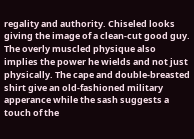regality and authority. Chiseled looks giving the image of a clean-cut good guy. The overly muscled physique also implies the power he wields and not just physically. The cape and double-breasted shirt give an old-fashioned military apperance while the sash suggests a touch of the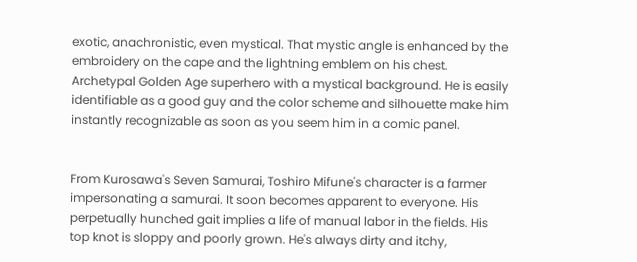exotic, anachronistic, even mystical. That mystic angle is enhanced by the embroidery on the cape and the lightning emblem on his chest. Archetypal Golden Age superhero with a mystical background. He is easily identifiable as a good guy and the color scheme and silhouette make him instantly recognizable as soon as you seem him in a comic panel.


From Kurosawa's Seven Samurai, Toshiro Mifune's character is a farmer impersonating a samurai. It soon becomes apparent to everyone. His perpetually hunched gait implies a life of manual labor in the fields. His top knot is sloppy and poorly grown. He's always dirty and itchy,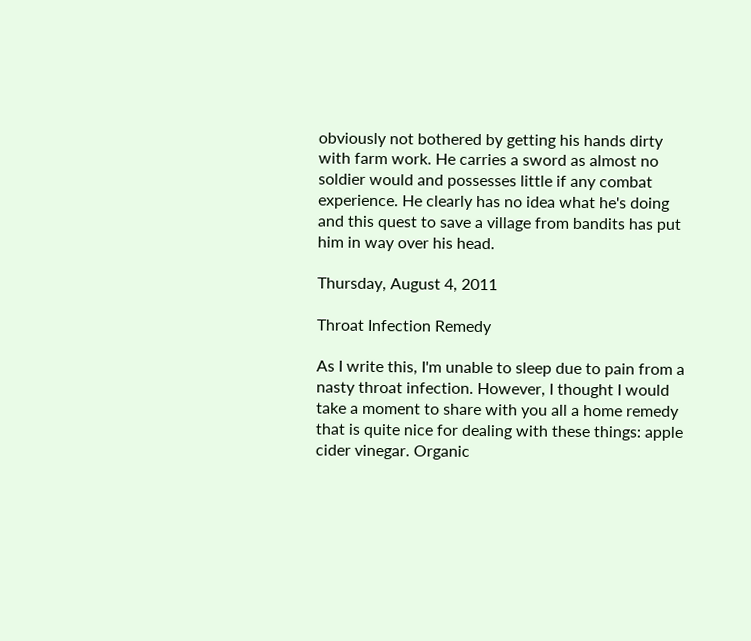obviously not bothered by getting his hands dirty with farm work. He carries a sword as almost no soldier would and possesses little if any combat experience. He clearly has no idea what he's doing and this quest to save a village from bandits has put him in way over his head.

Thursday, August 4, 2011

Throat Infection Remedy

As I write this, I'm unable to sleep due to pain from a nasty throat infection. However, I thought I would take a moment to share with you all a home remedy that is quite nice for dealing with these things: apple cider vinegar. Organic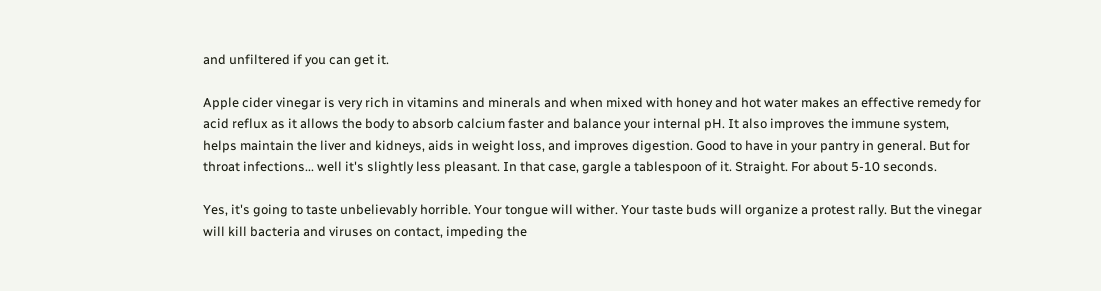and unfiltered if you can get it.

Apple cider vinegar is very rich in vitamins and minerals and when mixed with honey and hot water makes an effective remedy for acid reflux as it allows the body to absorb calcium faster and balance your internal pH. It also improves the immune system, helps maintain the liver and kidneys, aids in weight loss, and improves digestion. Good to have in your pantry in general. But for throat infections... well it's slightly less pleasant. In that case, gargle a tablespoon of it. Straight. For about 5-10 seconds.

Yes, it's going to taste unbelievably horrible. Your tongue will wither. Your taste buds will organize a protest rally. But the vinegar will kill bacteria and viruses on contact, impeding the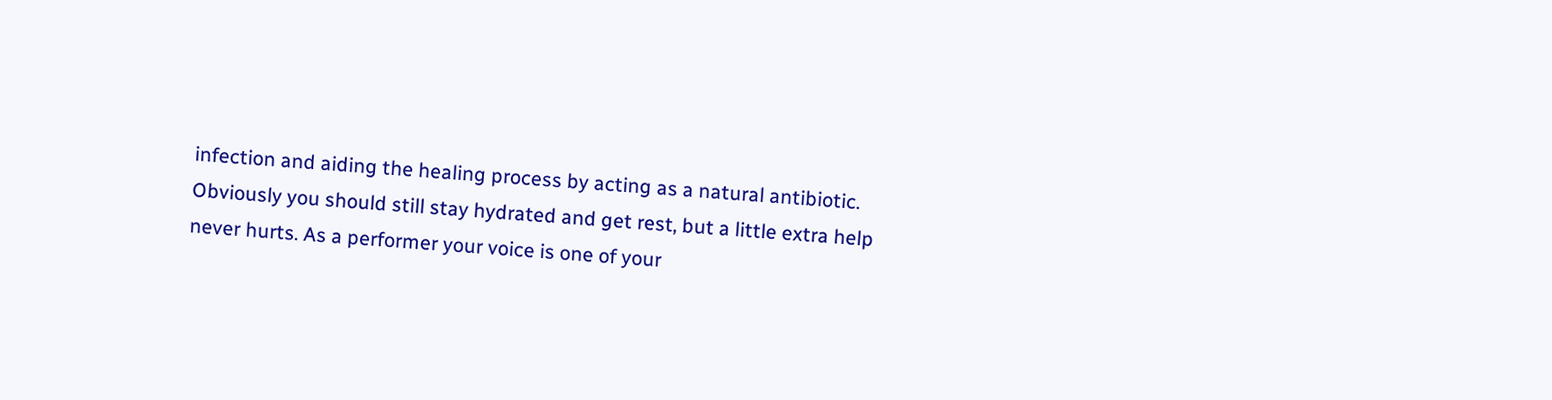infection and aiding the healing process by acting as a natural antibiotic. Obviously you should still stay hydrated and get rest, but a little extra help never hurts. As a performer your voice is one of your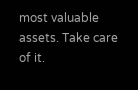most valuable assets. Take care of it.